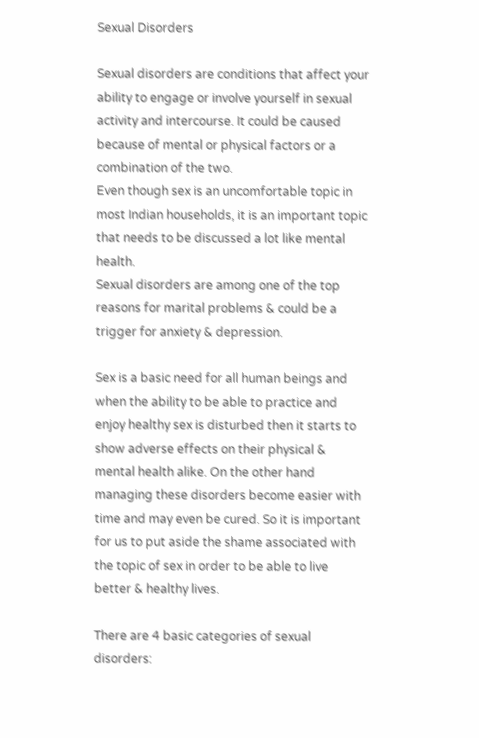Sexual Disorders

Sexual disorders are conditions that affect your ability to engage or involve yourself in sexual activity and intercourse. It could be caused because of mental or physical factors or a combination of the two.
Even though sex is an uncomfortable topic in most Indian households, it is an important topic that needs to be discussed a lot like mental health.
Sexual disorders are among one of the top reasons for marital problems & could be a trigger for anxiety & depression.

Sex is a basic need for all human beings and when the ability to be able to practice and enjoy healthy sex is disturbed then it starts to show adverse effects on their physical & mental health alike. On the other hand managing these disorders become easier with time and may even be cured. So it is important for us to put aside the shame associated with the topic of sex in order to be able to live better & healthy lives.

There are 4 basic categories of sexual disorders: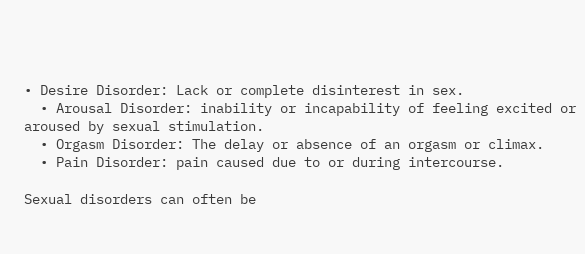• Desire Disorder: Lack or complete disinterest in sex.
  • Arousal Disorder: inability or incapability of feeling excited or aroused by sexual stimulation.
  • Orgasm Disorder: The delay or absence of an orgasm or climax.
  • Pain Disorder: pain caused due to or during intercourse.

Sexual disorders can often be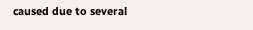caused due to several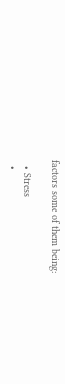factors some of them being:

  • Stress
  •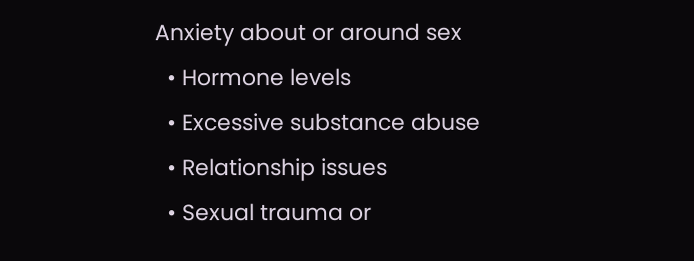Anxiety about or around sex
  • Hormone levels
  • Excessive substance abuse
  • Relationship issues
  • Sexual trauma or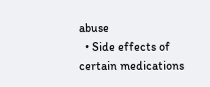abuse
  • Side effects of certain medications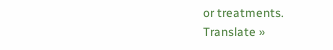or treatments.
Translate »